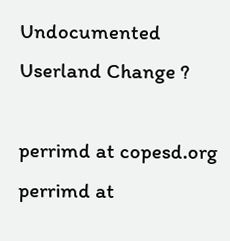Undocumented Userland Change ?

perrimd at copesd.org perrimd at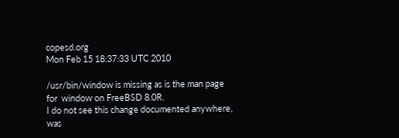copesd.org
Mon Feb 15 18:37:33 UTC 2010

/usr/bin/window is missing as is the man page for  window on FreeBSD 8.0R.
I do not see this change documented anywhere, was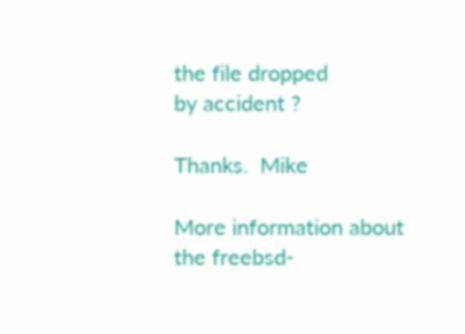the file dropped
by accident ?

Thanks.  Mike

More information about the freebsd-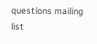questions mailing list